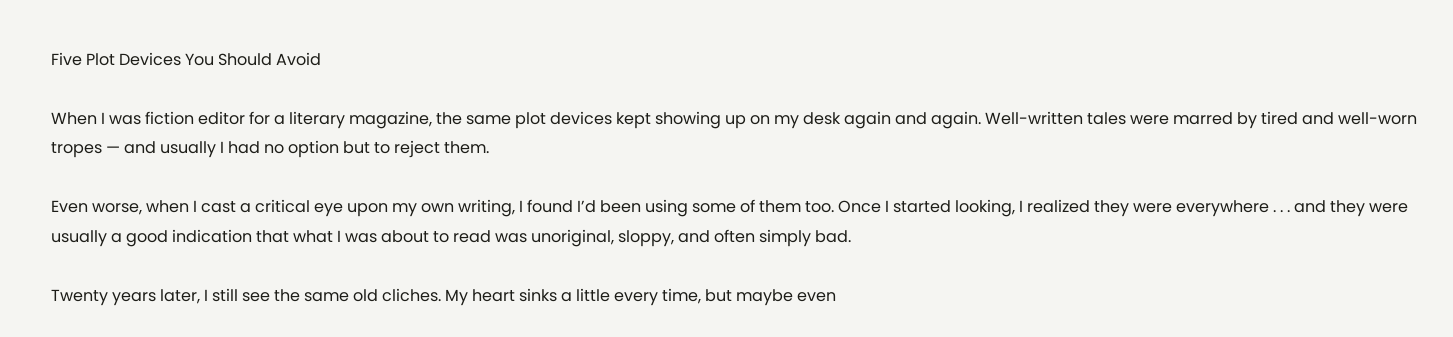Five Plot Devices You Should Avoid

When I was fiction editor for a literary magazine, the same plot devices kept showing up on my desk again and again. Well-written tales were marred by tired and well-worn tropes — and usually I had no option but to reject them.

Even worse, when I cast a critical eye upon my own writing, I found I’d been using some of them too. Once I started looking, I realized they were everywhere . . . and they were usually a good indication that what I was about to read was unoriginal, sloppy, and often simply bad.

Twenty years later, I still see the same old cliches. My heart sinks a little every time, but maybe even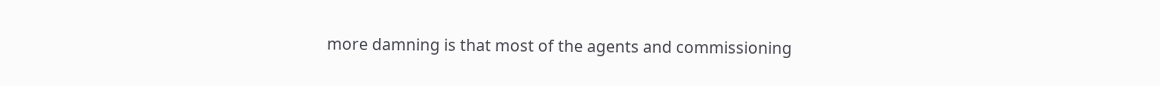more damning is that most of the agents and commissioning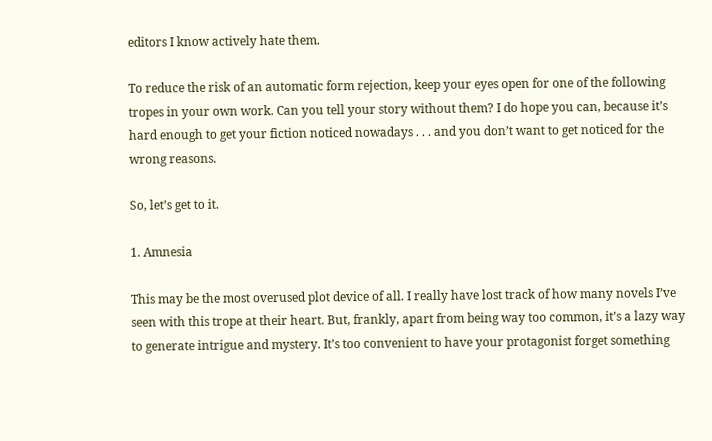editors I know actively hate them.

To reduce the risk of an automatic form rejection, keep your eyes open for one of the following tropes in your own work. Can you tell your story without them? I do hope you can, because it’s hard enough to get your fiction noticed nowadays . . . and you don’t want to get noticed for the wrong reasons.

So, let’s get to it.

1. Amnesia

This may be the most overused plot device of all. I really have lost track of how many novels I’ve seen with this trope at their heart. But, frankly, apart from being way too common, it’s a lazy way to generate intrigue and mystery. It’s too convenient to have your protagonist forget something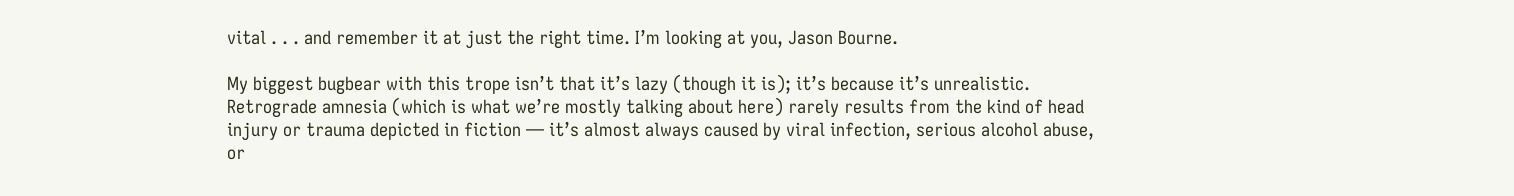vital . . . and remember it at just the right time. I’m looking at you, Jason Bourne.

My biggest bugbear with this trope isn’t that it’s lazy (though it is); it’s because it’s unrealistic. Retrograde amnesia (which is what we’re mostly talking about here) rarely results from the kind of head injury or trauma depicted in fiction — it’s almost always caused by viral infection, serious alcohol abuse, or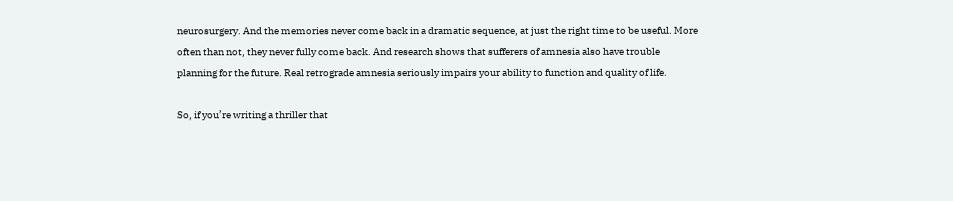neurosurgery. And the memories never come back in a dramatic sequence, at just the right time to be useful. More often than not, they never fully come back. And research shows that sufferers of amnesia also have trouble planning for the future. Real retrograde amnesia seriously impairs your ability to function and quality of life.

So, if you’re writing a thriller that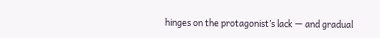hinges on the protagonist’s lack — and gradual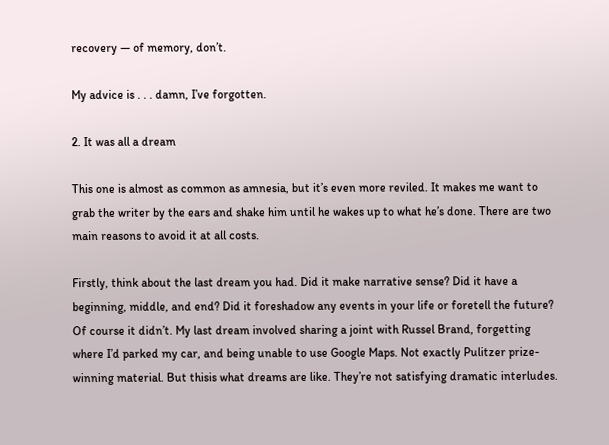recovery — of memory, don’t.

My advice is . . . damn, I’ve forgotten.

2. It was all a dream

This one is almost as common as amnesia, but it’s even more reviled. It makes me want to grab the writer by the ears and shake him until he wakes up to what he’s done. There are two main reasons to avoid it at all costs.

Firstly, think about the last dream you had. Did it make narrative sense? Did it have a beginning, middle, and end? Did it foreshadow any events in your life or foretell the future? Of course it didn’t. My last dream involved sharing a joint with Russel Brand, forgetting where I’d parked my car, and being unable to use Google Maps. Not exactly Pulitzer prize-winning material. But thisis what dreams are like. They’re not satisfying dramatic interludes.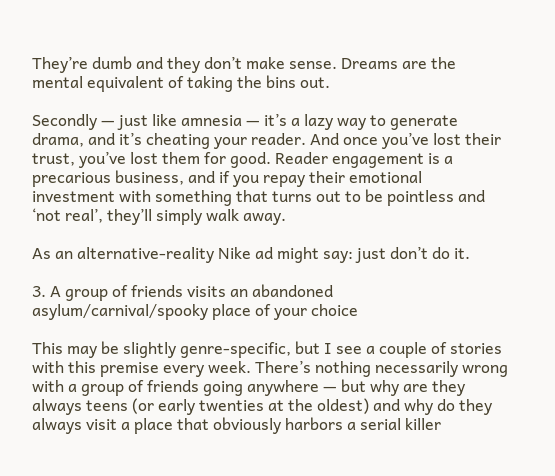They’re dumb and they don’t make sense. Dreams are the mental equivalent of taking the bins out.

Secondly — just like amnesia — it’s a lazy way to generate drama, and it’s cheating your reader. And once you’ve lost their trust, you’ve lost them for good. Reader engagement is a precarious business, and if you repay their emotional investment with something that turns out to be pointless and ‘not real’, they’ll simply walk away.

As an alternative-reality Nike ad might say: just don’t do it.

3. A group of friends visits an abandoned asylum/carnival/spooky place of your choice

This may be slightly genre-specific, but I see a couple of stories with this premise every week. There’s nothing necessarily wrong with a group of friends going anywhere — but why are they always teens (or early twenties at the oldest) and why do they always visit a place that obviously harbors a serial killer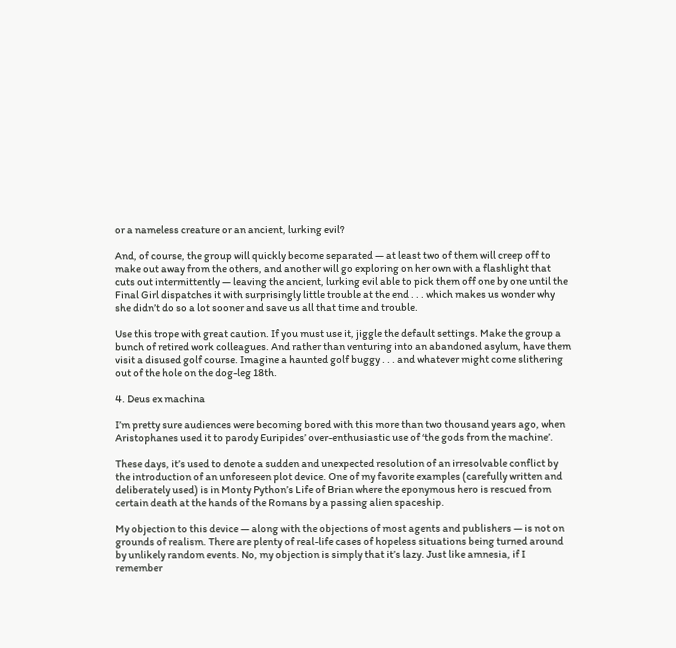or a nameless creature or an ancient, lurking evil?

And, of course, the group will quickly become separated — at least two of them will creep off to make out away from the others, and another will go exploring on her own with a flashlight that cuts out intermittently — leaving the ancient, lurking evil able to pick them off one by one until the Final Girl dispatches it with surprisingly little trouble at the end . . . which makes us wonder why she didn’t do so a lot sooner and save us all that time and trouble.

Use this trope with great caution. If you must use it, jiggle the default settings. Make the group a bunch of retired work colleagues. And rather than venturing into an abandoned asylum, have them visit a disused golf course. Imagine a haunted golf buggy . . . and whatever might come slithering out of the hole on the dog-leg 18th.

4. Deus ex machina

I’m pretty sure audiences were becoming bored with this more than two thousand years ago, when Aristophanes used it to parody Euripides’ over-enthusiastic use of ‘the gods from the machine’.

These days, it’s used to denote a sudden and unexpected resolution of an irresolvable conflict by the introduction of an unforeseen plot device. One of my favorite examples (carefully written and deliberately used) is in Monty Python’s Life of Brian where the eponymous hero is rescued from certain death at the hands of the Romans by a passing alien spaceship.

My objection to this device — along with the objections of most agents and publishers — is not on grounds of realism. There are plenty of real-life cases of hopeless situations being turned around by unlikely random events. No, my objection is simply that it’s lazy. Just like amnesia, if I remember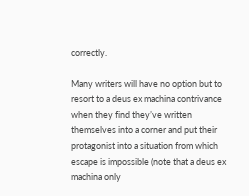correctly.

Many writers will have no option but to resort to a deus ex machina contrivance when they find they’ve written themselves into a corner and put their protagonist into a situation from which escape is impossible (note that a deus ex machina only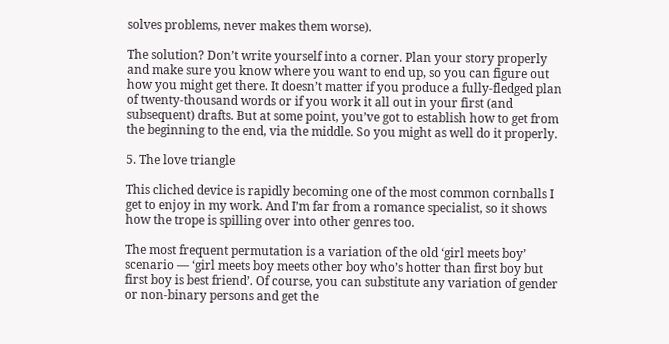solves problems, never makes them worse).

The solution? Don’t write yourself into a corner. Plan your story properly and make sure you know where you want to end up, so you can figure out how you might get there. It doesn’t matter if you produce a fully-fledged plan of twenty-thousand words or if you work it all out in your first (and subsequent) drafts. But at some point, you’ve got to establish how to get from the beginning to the end, via the middle. So you might as well do it properly.

5. The love triangle

This cliched device is rapidly becoming one of the most common cornballs I get to enjoy in my work. And I’m far from a romance specialist, so it shows how the trope is spilling over into other genres too.

The most frequent permutation is a variation of the old ‘girl meets boy’ scenario — ‘girl meets boy meets other boy who’s hotter than first boy but first boy is best friend’. Of course, you can substitute any variation of gender or non-binary persons and get the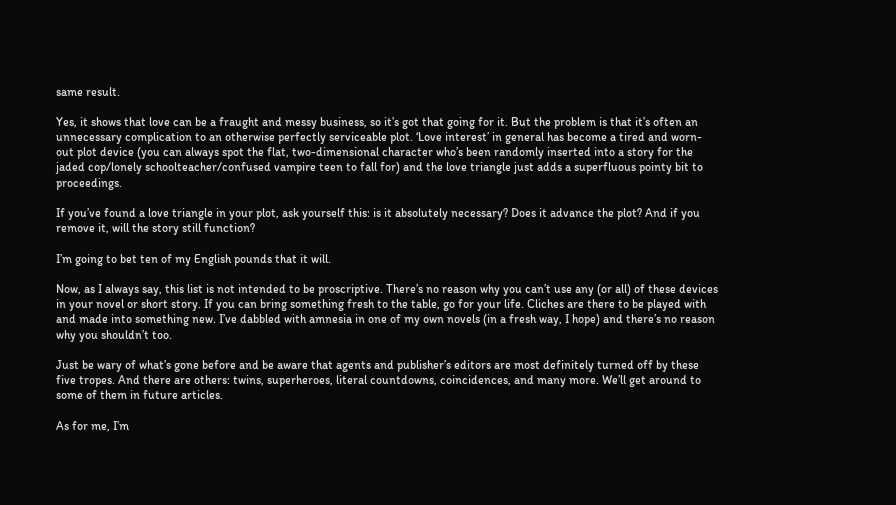same result.

Yes, it shows that love can be a fraught and messy business, so it’s got that going for it. But the problem is that it’s often an unnecessary complication to an otherwise perfectly serviceable plot. ‘Love interest’ in general has become a tired and worn-out plot device (you can always spot the flat, two-dimensional character who’s been randomly inserted into a story for the jaded cop/lonely schoolteacher/confused vampire teen to fall for) and the love triangle just adds a superfluous pointy bit to proceedings.

If you’ve found a love triangle in your plot, ask yourself this: is it absolutely necessary? Does it advance the plot? And if you remove it, will the story still function?

I’m going to bet ten of my English pounds that it will.

Now, as I always say, this list is not intended to be proscriptive. There’s no reason why you can’t use any (or all) of these devices in your novel or short story. If you can bring something fresh to the table, go for your life. Cliches are there to be played with and made into something new. I’ve dabbled with amnesia in one of my own novels (in a fresh way, I hope) and there’s no reason why you shouldn’t too.

Just be wary of what’s gone before and be aware that agents and publisher’s editors are most definitely turned off by these five tropes. And there are others: twins, superheroes, literal countdowns, coincidences, and many more. We’ll get around to some of them in future articles.

As for me, I’m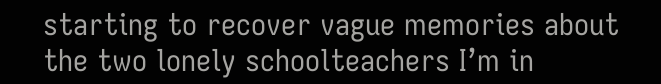starting to recover vague memories about the two lonely schoolteachers I’m in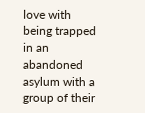love with being trapped in an abandoned asylum with a group of their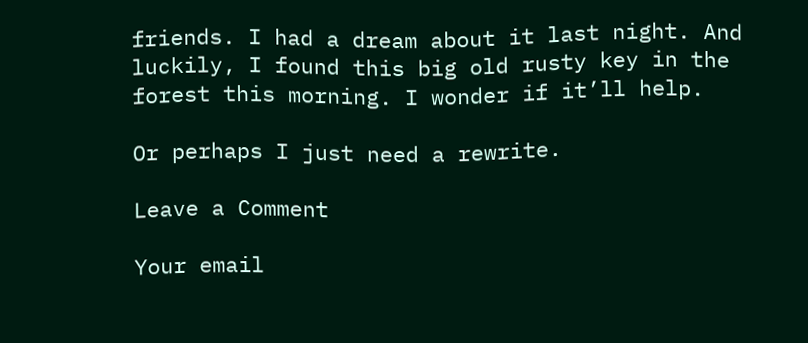friends. I had a dream about it last night. And luckily, I found this big old rusty key in the forest this morning. I wonder if it’ll help.

Or perhaps I just need a rewrite.

Leave a Comment

Your email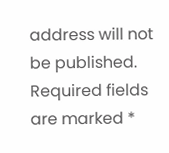address will not be published. Required fields are marked *